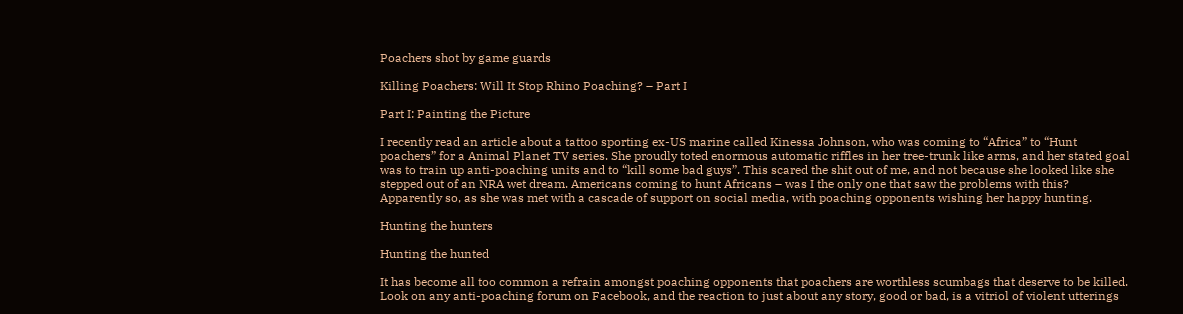Poachers shot by game guards

Killing Poachers: Will It Stop Rhino Poaching? – Part I

Part I: Painting the Picture

I recently read an article about a tattoo sporting ex-US marine called Kinessa Johnson, who was coming to “Africa” to “Hunt poachers” for a Animal Planet TV series. She proudly toted enormous automatic riffles in her tree-trunk like arms, and her stated goal was to train up anti-poaching units and to “kill some bad guys”. This scared the shit out of me, and not because she looked like she stepped out of an NRA wet dream. Americans coming to hunt Africans – was I the only one that saw the problems with this? Apparently so, as she was met with a cascade of support on social media, with poaching opponents wishing her happy hunting.

Hunting the hunters

Hunting the hunted

It has become all too common a refrain amongst poaching opponents that poachers are worthless scumbags that deserve to be killed. Look on any anti-poaching forum on Facebook, and the reaction to just about any story, good or bad, is a vitriol of violent utterings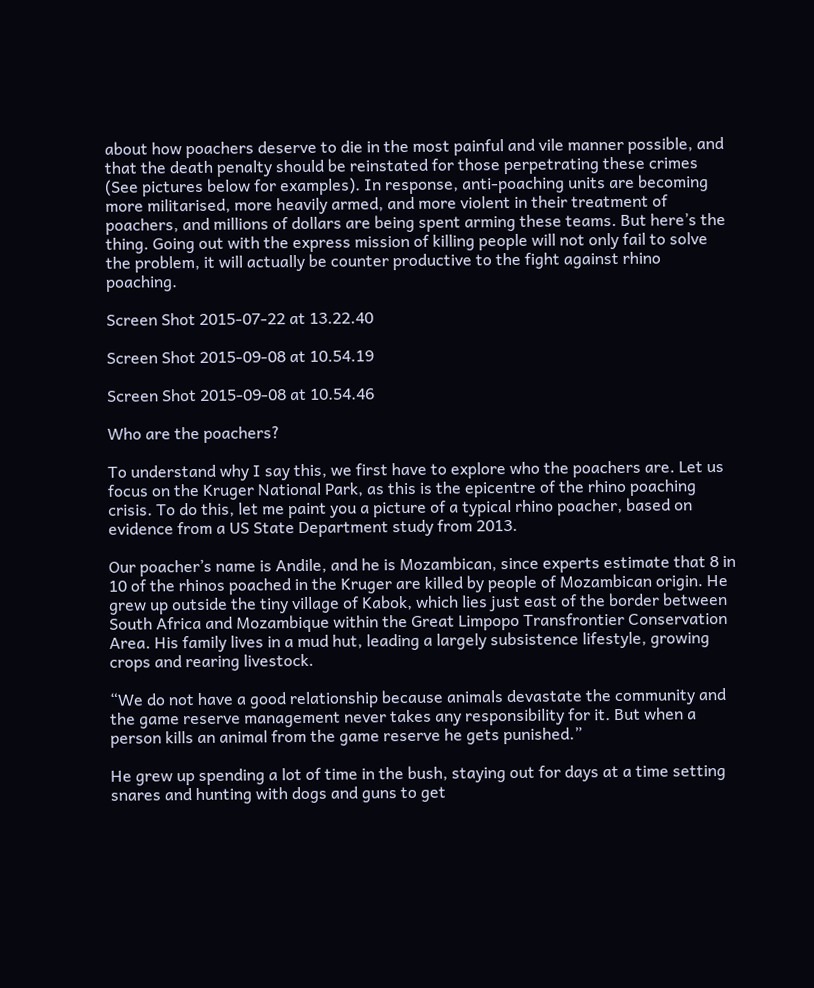about how poachers deserve to die in the most painful and vile manner possible, and that the death penalty should be reinstated for those perpetrating these crimes (See pictures below for examples). In response, anti-poaching units are becoming more militarised, more heavily armed, and more violent in their treatment of poachers, and millions of dollars are being spent arming these teams. But here’s the thing. Going out with the express mission of killing people will not only fail to solve the problem, it will actually be counter productive to the fight against rhino poaching.

Screen Shot 2015-07-22 at 13.22.40

Screen Shot 2015-09-08 at 10.54.19

Screen Shot 2015-09-08 at 10.54.46

Who are the poachers?

To understand why I say this, we first have to explore who the poachers are. Let us focus on the Kruger National Park, as this is the epicentre of the rhino poaching crisis. To do this, let me paint you a picture of a typical rhino poacher, based on evidence from a US State Department study from 2013.

Our poacher’s name is Andile, and he is Mozambican, since experts estimate that 8 in 10 of the rhinos poached in the Kruger are killed by people of Mozambican origin. He grew up outside the tiny village of Kabok, which lies just east of the border between South Africa and Mozambique within the Great Limpopo Transfrontier Conservation Area. His family lives in a mud hut, leading a largely subsistence lifestyle, growing crops and rearing livestock.

“We do not have a good relationship because animals devastate the community and the game reserve management never takes any responsibility for it. But when a person kills an animal from the game reserve he gets punished.”

He grew up spending a lot of time in the bush, staying out for days at a time setting snares and hunting with dogs and guns to get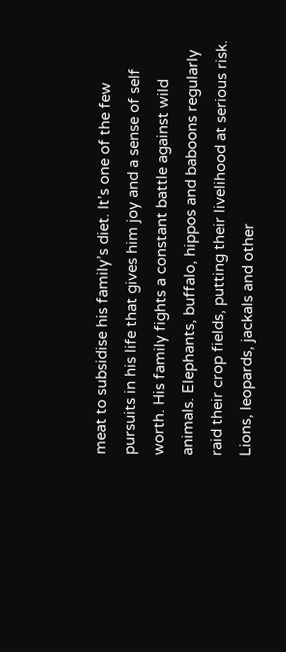meat to subsidise his family’s diet. It’s one of the few pursuits in his life that gives him joy and a sense of self worth. His family fights a constant battle against wild animals. Elephants, buffalo, hippos and baboons regularly raid their crop fields, putting their livelihood at serious risk. Lions, leopards, jackals and other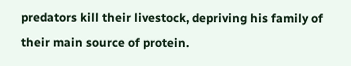predators kill their livestock, depriving his family of their main source of protein.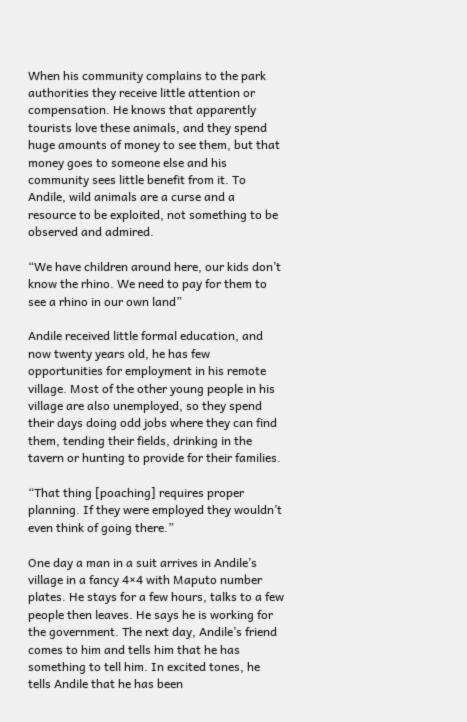When his community complains to the park authorities they receive little attention or compensation. He knows that apparently tourists love these animals, and they spend huge amounts of money to see them, but that money goes to someone else and his community sees little benefit from it. To Andile, wild animals are a curse and a resource to be exploited, not something to be observed and admired.

“We have children around here, our kids don’t know the rhino. We need to pay for them to see a rhino in our own land”

Andile received little formal education, and now twenty years old, he has few opportunities for employment in his remote village. Most of the other young people in his village are also unemployed, so they spend their days doing odd jobs where they can find them, tending their fields, drinking in the tavern or hunting to provide for their families.

“That thing [poaching] requires proper planning. If they were employed they wouldn’t even think of going there.”

One day a man in a suit arrives in Andile’s village in a fancy 4×4 with Maputo number plates. He stays for a few hours, talks to a few people then leaves. He says he is working for the government. The next day, Andile’s friend comes to him and tells him that he has something to tell him. In excited tones, he tells Andile that he has been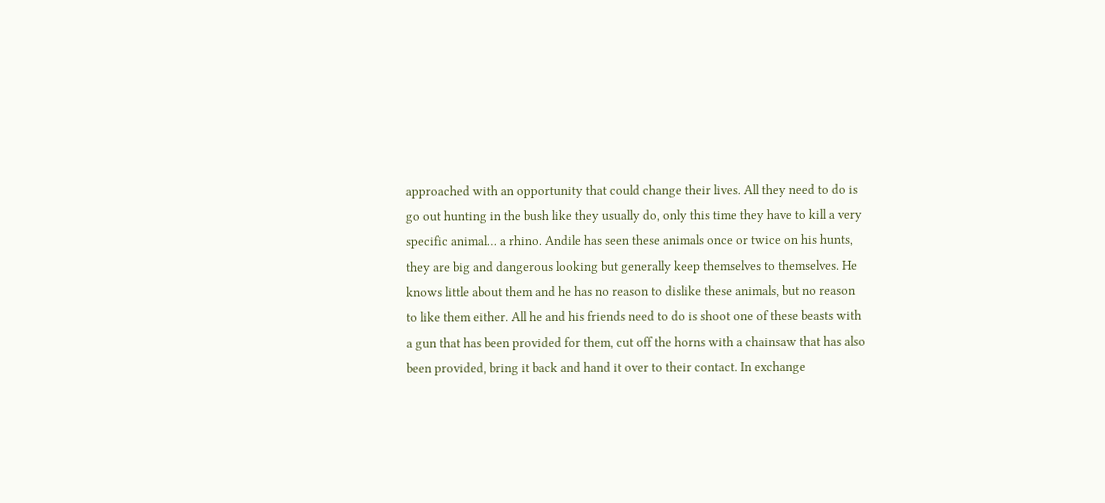approached with an opportunity that could change their lives. All they need to do is go out hunting in the bush like they usually do, only this time they have to kill a very specific animal… a rhino. Andile has seen these animals once or twice on his hunts, they are big and dangerous looking but generally keep themselves to themselves. He knows little about them and he has no reason to dislike these animals, but no reason to like them either. All he and his friends need to do is shoot one of these beasts with a gun that has been provided for them, cut off the horns with a chainsaw that has also been provided, bring it back and hand it over to their contact. In exchange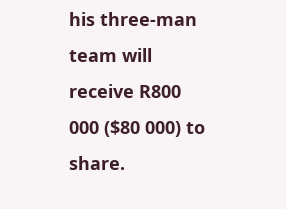his three-man team will receive R800 000 ($80 000) to share.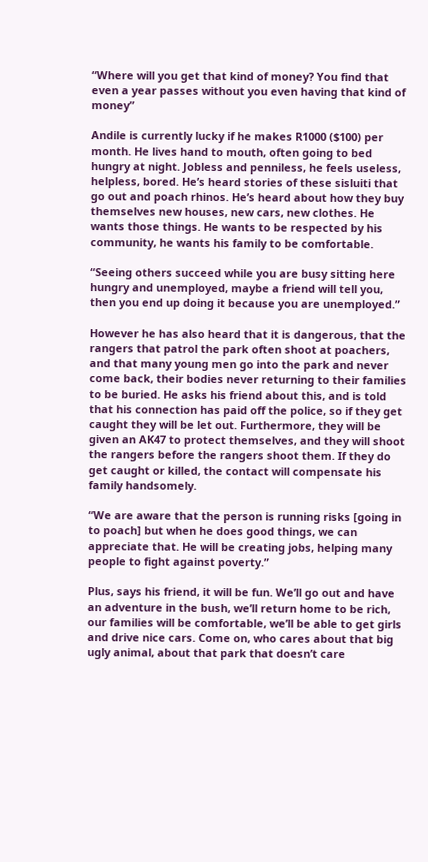“Where will you get that kind of money? You find that even a year passes without you even having that kind of money”

Andile is currently lucky if he makes R1000 ($100) per month. He lives hand to mouth, often going to bed hungry at night. Jobless and penniless, he feels useless, helpless, bored. He’s heard stories of these sisluiti that go out and poach rhinos. He’s heard about how they buy themselves new houses, new cars, new clothes. He wants those things. He wants to be respected by his community, he wants his family to be comfortable.

“Seeing others succeed while you are busy sitting here hungry and unemployed, maybe a friend will tell you, then you end up doing it because you are unemployed.”

However he has also heard that it is dangerous, that the rangers that patrol the park often shoot at poachers, and that many young men go into the park and never come back, their bodies never returning to their families to be buried. He asks his friend about this, and is told that his connection has paid off the police, so if they get caught they will be let out. Furthermore, they will be given an AK47 to protect themselves, and they will shoot the rangers before the rangers shoot them. If they do get caught or killed, the contact will compensate his family handsomely.

“We are aware that the person is running risks [going in to poach] but when he does good things, we can appreciate that. He will be creating jobs, helping many people to fight against poverty.”

Plus, says his friend, it will be fun. We’ll go out and have an adventure in the bush, we’ll return home to be rich, our families will be comfortable, we’ll be able to get girls and drive nice cars. Come on, who cares about that big ugly animal, about that park that doesn’t care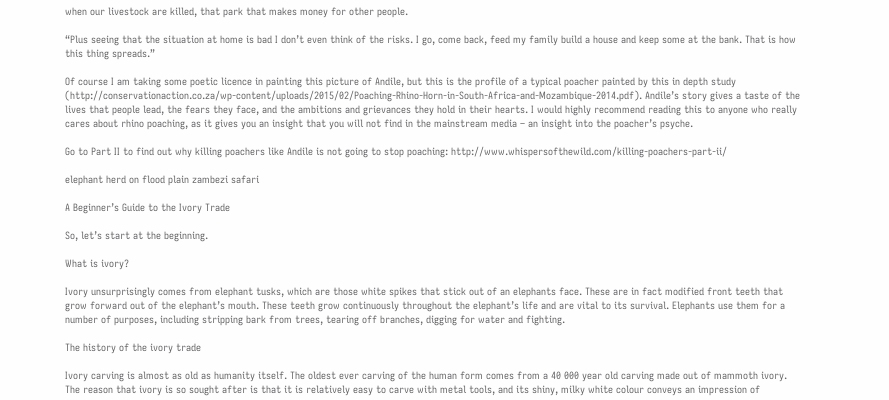when our livestock are killed, that park that makes money for other people.

“Plus seeing that the situation at home is bad I don’t even think of the risks. I go, come back, feed my family build a house and keep some at the bank. That is how this thing spreads.”

Of course I am taking some poetic licence in painting this picture of Andile, but this is the profile of a typical poacher painted by this in depth study (http://conservationaction.co.za/wp-content/uploads/2015/02/Poaching-Rhino-Horn-in-South-Africa-and-Mozambique-2014.pdf). Andile’s story gives a taste of the lives that people lead, the fears they face, and the ambitions and grievances they hold in their hearts. I would highly recommend reading this to anyone who really cares about rhino poaching, as it gives you an insight that you will not find in the mainstream media – an insight into the poacher’s psyche.

Go to Part II to find out why killing poachers like Andile is not going to stop poaching: http://www.whispersofthewild.com/killing-poachers-part-ii/

elephant herd on flood plain zambezi safari

A Beginner’s Guide to the Ivory Trade

So, let’s start at the beginning.

What is ivory?

Ivory unsurprisingly comes from elephant tusks, which are those white spikes that stick out of an elephants face. These are in fact modified front teeth that grow forward out of the elephant’s mouth. These teeth grow continuously throughout the elephant’s life and are vital to its survival. Elephants use them for a number of purposes, including stripping bark from trees, tearing off branches, digging for water and fighting.

The history of the ivory trade

Ivory carving is almost as old as humanity itself. The oldest ever carving of the human form comes from a 40 000 year old carving made out of mammoth ivory. The reason that ivory is so sought after is that it is relatively easy to carve with metal tools, and its shiny, milky white colour conveys an impression of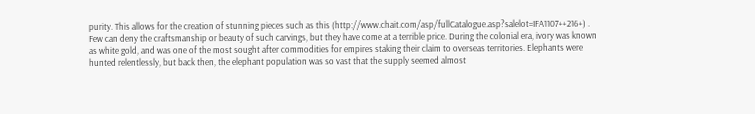purity. This allows for the creation of stunning pieces such as this (http://www.chait.com/asp/fullCatalogue.asp?salelot=IFA1107++216+) . Few can deny the craftsmanship or beauty of such carvings, but they have come at a terrible price. During the colonial era, ivory was known as white gold, and was one of the most sought after commodities for empires staking their claim to overseas territories. Elephants were hunted relentlessly, but back then, the elephant population was so vast that the supply seemed almost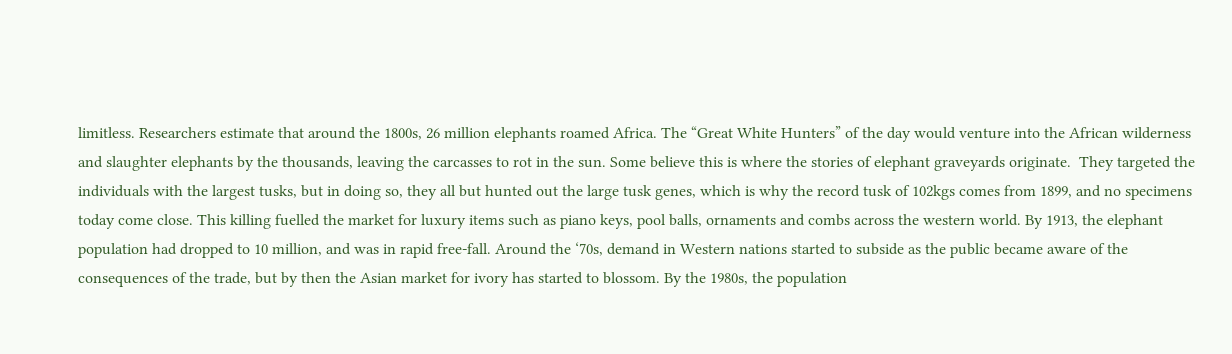limitless. Researchers estimate that around the 1800s, 26 million elephants roamed Africa. The “Great White Hunters” of the day would venture into the African wilderness and slaughter elephants by the thousands, leaving the carcasses to rot in the sun. Some believe this is where the stories of elephant graveyards originate.  They targeted the individuals with the largest tusks, but in doing so, they all but hunted out the large tusk genes, which is why the record tusk of 102kgs comes from 1899, and no specimens today come close. This killing fuelled the market for luxury items such as piano keys, pool balls, ornaments and combs across the western world. By 1913, the elephant population had dropped to 10 million, and was in rapid free-fall. Around the ‘70s, demand in Western nations started to subside as the public became aware of the consequences of the trade, but by then the Asian market for ivory has started to blossom. By the 1980s, the population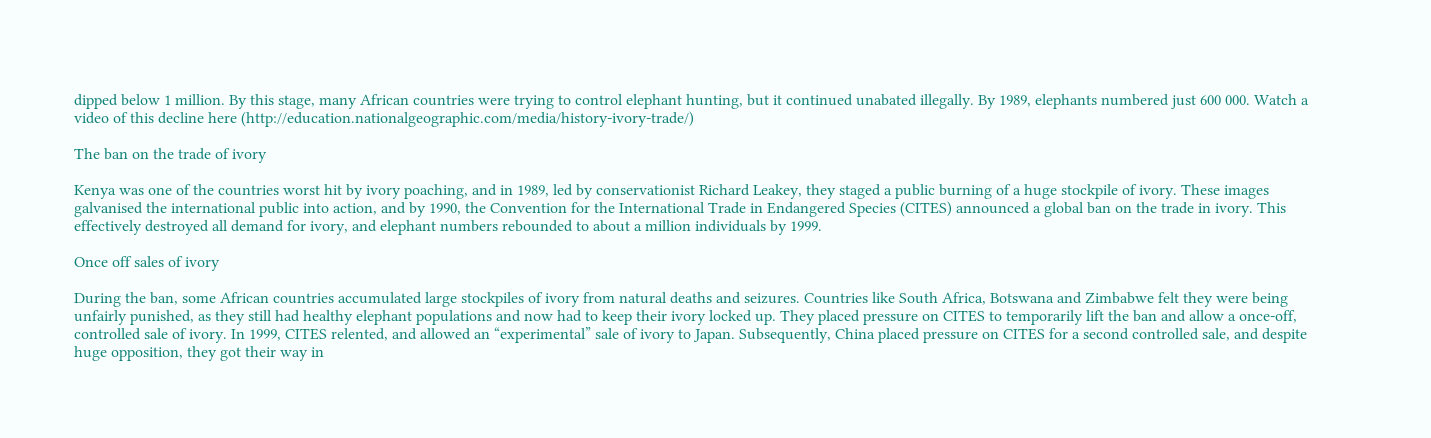dipped below 1 million. By this stage, many African countries were trying to control elephant hunting, but it continued unabated illegally. By 1989, elephants numbered just 600 000. Watch a video of this decline here (http://education.nationalgeographic.com/media/history-ivory-trade/)

The ban on the trade of ivory

Kenya was one of the countries worst hit by ivory poaching, and in 1989, led by conservationist Richard Leakey, they staged a public burning of a huge stockpile of ivory. These images galvanised the international public into action, and by 1990, the Convention for the International Trade in Endangered Species (CITES) announced a global ban on the trade in ivory. This effectively destroyed all demand for ivory, and elephant numbers rebounded to about a million individuals by 1999.

Once off sales of ivory

During the ban, some African countries accumulated large stockpiles of ivory from natural deaths and seizures. Countries like South Africa, Botswana and Zimbabwe felt they were being unfairly punished, as they still had healthy elephant populations and now had to keep their ivory locked up. They placed pressure on CITES to temporarily lift the ban and allow a once-off, controlled sale of ivory. In 1999, CITES relented, and allowed an “experimental” sale of ivory to Japan. Subsequently, China placed pressure on CITES for a second controlled sale, and despite huge opposition, they got their way in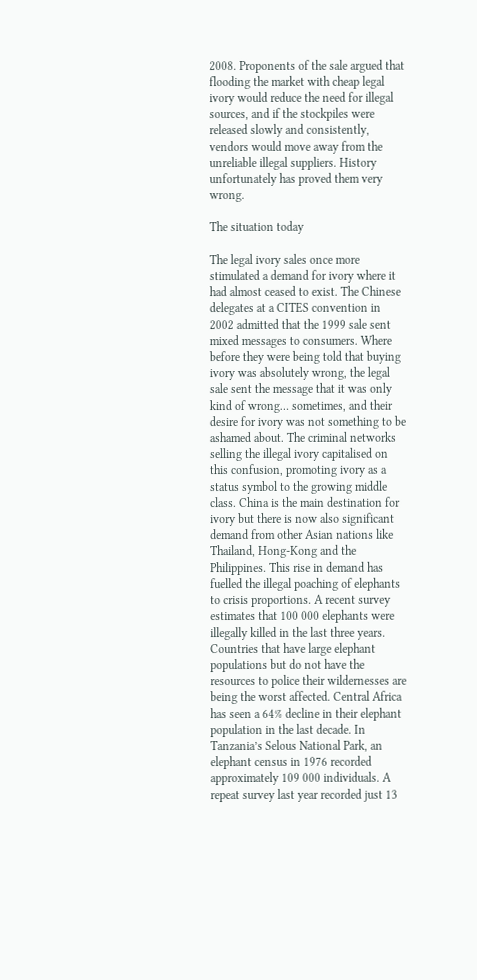2008. Proponents of the sale argued that flooding the market with cheap legal ivory would reduce the need for illegal sources, and if the stockpiles were released slowly and consistently, vendors would move away from the unreliable illegal suppliers. History unfortunately has proved them very wrong.

The situation today

The legal ivory sales once more stimulated a demand for ivory where it had almost ceased to exist. The Chinese delegates at a CITES convention in 2002 admitted that the 1999 sale sent mixed messages to consumers. Where before they were being told that buying ivory was absolutely wrong, the legal sale sent the message that it was only kind of wrong… sometimes, and their desire for ivory was not something to be ashamed about. The criminal networks selling the illegal ivory capitalised on this confusion, promoting ivory as a status symbol to the growing middle class. China is the main destination for ivory but there is now also significant demand from other Asian nations like Thailand, Hong-Kong and the Philippines. This rise in demand has fuelled the illegal poaching of elephants to crisis proportions. A recent survey estimates that 100 000 elephants were illegally killed in the last three years. Countries that have large elephant populations but do not have the resources to police their wildernesses are being the worst affected. Central Africa has seen a 64% decline in their elephant population in the last decade. In Tanzania’s Selous National Park, an elephant census in 1976 recorded approximately 109 000 individuals. A repeat survey last year recorded just 13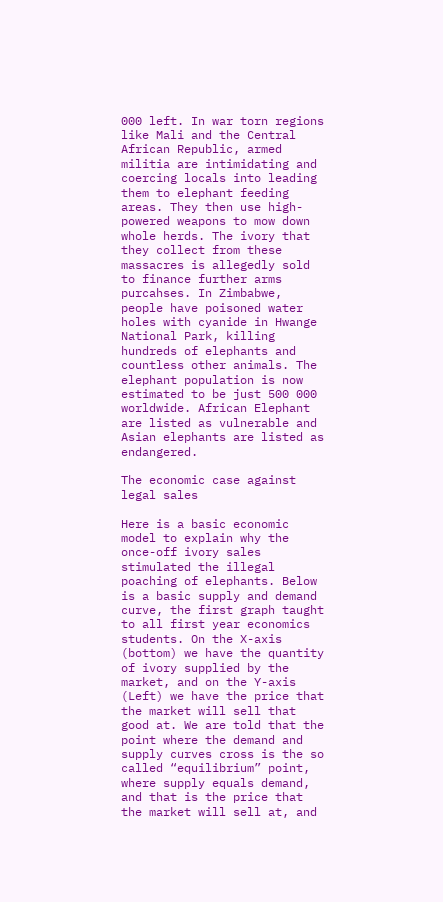000 left. In war torn regions like Mali and the Central African Republic, armed militia are intimidating and coercing locals into leading them to elephant feeding areas. They then use high-powered weapons to mow down whole herds. The ivory that they collect from these massacres is allegedly sold to finance further arms purcahses. In Zimbabwe, people have poisoned water holes with cyanide in Hwange National Park, killing hundreds of elephants and countless other animals. The elephant population is now estimated to be just 500 000 worldwide. African Elephant are listed as vulnerable and Asian elephants are listed as endangered.

The economic case against legal sales

Here is a basic economic model to explain why the once-off ivory sales stimulated the illegal poaching of elephants. Below is a basic supply and demand curve, the first graph taught to all first year economics students. On the X-axis (bottom) we have the quantity of ivory supplied by the market, and on the Y-axis (Left) we have the price that the market will sell that good at. We are told that the point where the demand and supply curves cross is the so called “equilibrium” point, where supply equals demand, and that is the price that the market will sell at, and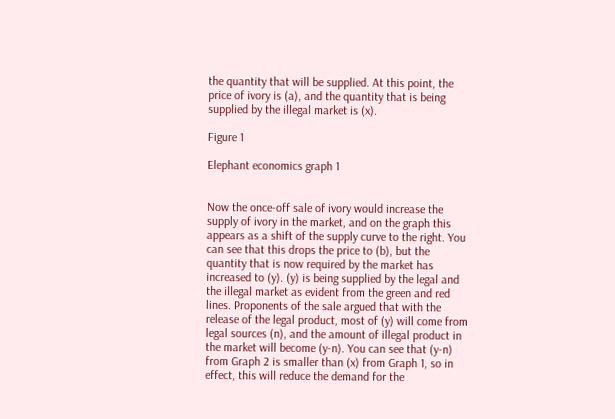the quantity that will be supplied. At this point, the price of ivory is (a), and the quantity that is being supplied by the illegal market is (x).

Figure 1

Elephant economics graph 1


Now the once-off sale of ivory would increase the supply of ivory in the market, and on the graph this appears as a shift of the supply curve to the right. You can see that this drops the price to (b), but the quantity that is now required by the market has increased to (y). (y) is being supplied by the legal and the illegal market as evident from the green and red lines. Proponents of the sale argued that with the release of the legal product, most of (y) will come from legal sources (n), and the amount of illegal product in the market will become (y-n). You can see that (y-n) from Graph 2 is smaller than (x) from Graph 1, so in effect, this will reduce the demand for the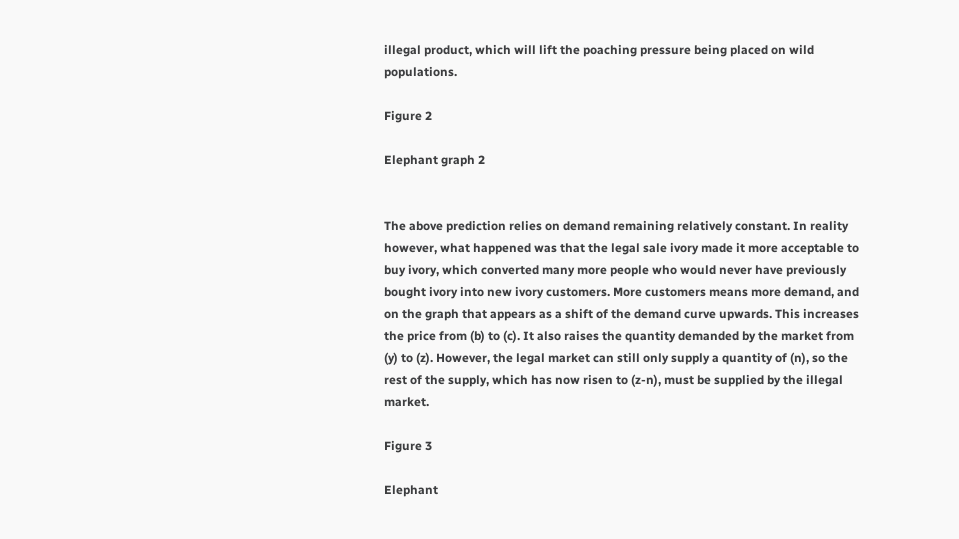illegal product, which will lift the poaching pressure being placed on wild populations.

Figure 2

Elephant graph 2


The above prediction relies on demand remaining relatively constant. In reality however, what happened was that the legal sale ivory made it more acceptable to buy ivory, which converted many more people who would never have previously bought ivory into new ivory customers. More customers means more demand, and on the graph that appears as a shift of the demand curve upwards. This increases the price from (b) to (c). It also raises the quantity demanded by the market from (y) to (z). However, the legal market can still only supply a quantity of (n), so the rest of the supply, which has now risen to (z-n), must be supplied by the illegal market.

Figure 3

Elephant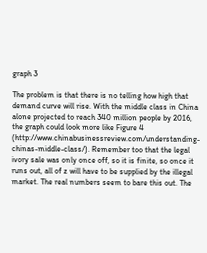graph 3

The problem is that there is no telling how high that demand curve will rise. With the middle class in China alone projected to reach 340 million people by 2016, the graph could look more like Figure 4 (http://www.chinabusinessreview.com/understanding-chinas-middle-class/). Remember too that the legal ivory sale was only once off, so it is finite, so once it runs out, all of z will have to be supplied by the illegal market. The real numbers seem to bare this out. The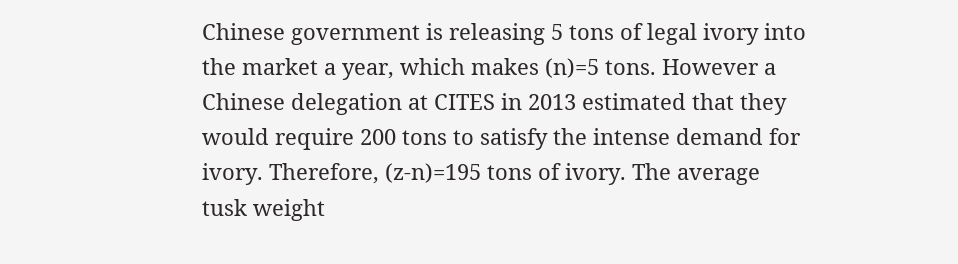Chinese government is releasing 5 tons of legal ivory into the market a year, which makes (n)=5 tons. However a Chinese delegation at CITES in 2013 estimated that they would require 200 tons to satisfy the intense demand for ivory. Therefore, (z-n)=195 tons of ivory. The average tusk weight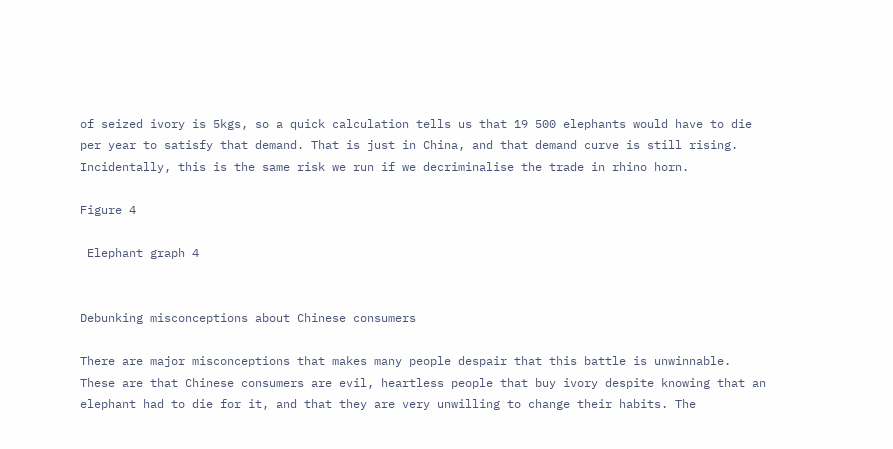of seized ivory is 5kgs, so a quick calculation tells us that 19 500 elephants would have to die per year to satisfy that demand. That is just in China, and that demand curve is still rising. Incidentally, this is the same risk we run if we decriminalise the trade in rhino horn.

Figure 4

 Elephant graph 4


Debunking misconceptions about Chinese consumers

There are major misconceptions that makes many people despair that this battle is unwinnable. These are that Chinese consumers are evil, heartless people that buy ivory despite knowing that an elephant had to die for it, and that they are very unwilling to change their habits. The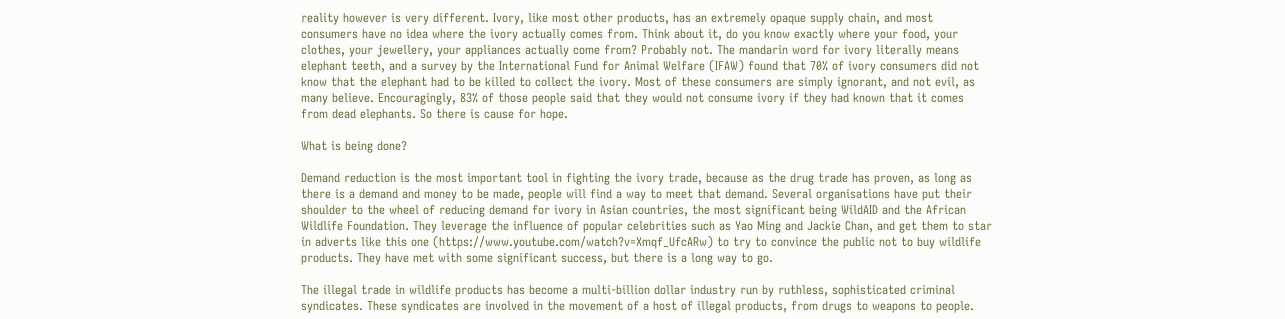reality however is very different. Ivory, like most other products, has an extremely opaque supply chain, and most consumers have no idea where the ivory actually comes from. Think about it, do you know exactly where your food, your clothes, your jewellery, your appliances actually come from? Probably not. The mandarin word for ivory literally means elephant teeth, and a survey by the International Fund for Animal Welfare (IFAW) found that 70% of ivory consumers did not know that the elephant had to be killed to collect the ivory. Most of these consumers are simply ignorant, and not evil, as many believe. Encouragingly, 83% of those people said that they would not consume ivory if they had known that it comes from dead elephants. So there is cause for hope.

What is being done?

Demand reduction is the most important tool in fighting the ivory trade, because as the drug trade has proven, as long as there is a demand and money to be made, people will find a way to meet that demand. Several organisations have put their shoulder to the wheel of reducing demand for ivory in Asian countries, the most significant being WildAID and the African Wildlife Foundation. They leverage the influence of popular celebrities such as Yao Ming and Jackie Chan, and get them to star in adverts like this one (https://www.youtube.com/watch?v=Xmqf_UfcARw) to try to convince the public not to buy wildlife products. They have met with some significant success, but there is a long way to go.

The illegal trade in wildlife products has become a multi-billion dollar industry run by ruthless, sophisticated criminal syndicates. These syndicates are involved in the movement of a host of illegal products, from drugs to weapons to people.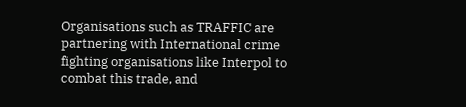Organisations such as TRAFFIC are partnering with International crime fighting organisations like Interpol to combat this trade, and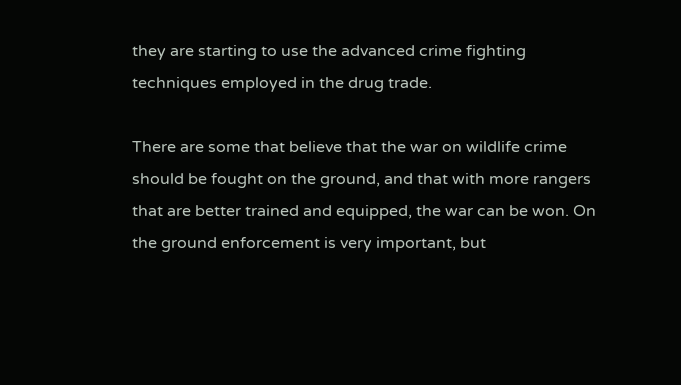they are starting to use the advanced crime fighting techniques employed in the drug trade.

There are some that believe that the war on wildlife crime should be fought on the ground, and that with more rangers that are better trained and equipped, the war can be won. On the ground enforcement is very important, but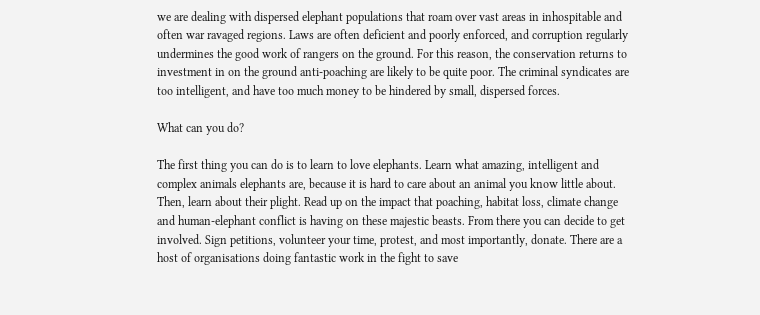we are dealing with dispersed elephant populations that roam over vast areas in inhospitable and often war ravaged regions. Laws are often deficient and poorly enforced, and corruption regularly undermines the good work of rangers on the ground. For this reason, the conservation returns to investment in on the ground anti-poaching are likely to be quite poor. The criminal syndicates are too intelligent, and have too much money to be hindered by small, dispersed forces.

What can you do?

The first thing you can do is to learn to love elephants. Learn what amazing, intelligent and complex animals elephants are, because it is hard to care about an animal you know little about. Then, learn about their plight. Read up on the impact that poaching, habitat loss, climate change and human-elephant conflict is having on these majestic beasts. From there you can decide to get involved. Sign petitions, volunteer your time, protest, and most importantly, donate. There are a host of organisations doing fantastic work in the fight to save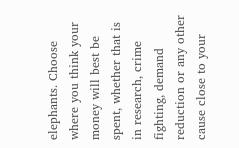elephants. Choose where you think your money will best be spent, whether that is in research, crime fighting, demand reduction or any other cause close to your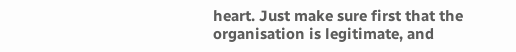heart. Just make sure first that the organisation is legitimate, and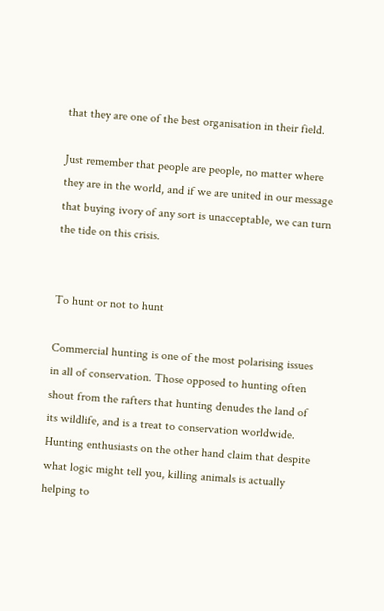that they are one of the best organisation in their field.

Just remember that people are people, no matter where they are in the world, and if we are united in our message that buying ivory of any sort is unacceptable, we can turn the tide on this crisis.


To hunt or not to hunt

Commercial hunting is one of the most polarising issues in all of conservation. Those opposed to hunting often shout from the rafters that hunting denudes the land of its wildlife, and is a treat to conservation worldwide. Hunting enthusiasts on the other hand claim that despite what logic might tell you, killing animals is actually helping to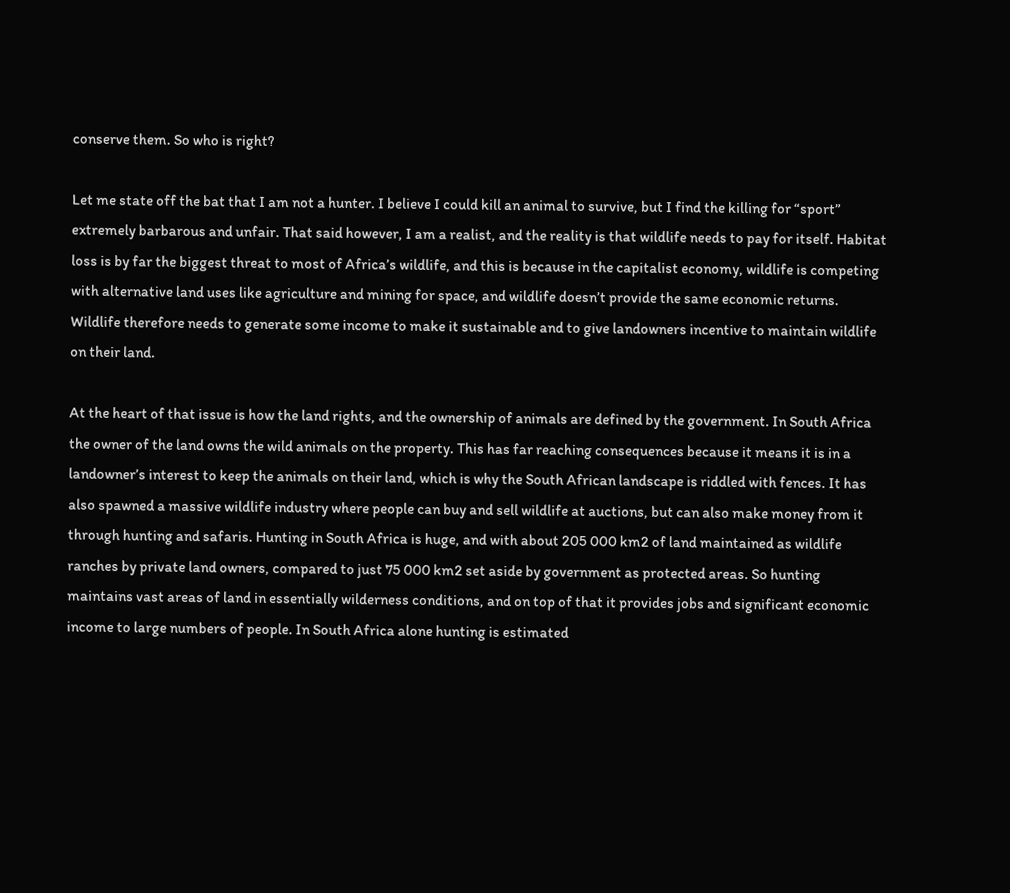conserve them. So who is right?

Let me state off the bat that I am not a hunter. I believe I could kill an animal to survive, but I find the killing for “sport” extremely barbarous and unfair. That said however, I am a realist, and the reality is that wildlife needs to pay for itself. Habitat loss is by far the biggest threat to most of Africa’s wildlife, and this is because in the capitalist economy, wildlife is competing with alternative land uses like agriculture and mining for space, and wildlife doesn’t provide the same economic returns. Wildlife therefore needs to generate some income to make it sustainable and to give landowners incentive to maintain wildlife on their land.

At the heart of that issue is how the land rights, and the ownership of animals are defined by the government. In South Africa the owner of the land owns the wild animals on the property. This has far reaching consequences because it means it is in a landowner’s interest to keep the animals on their land, which is why the South African landscape is riddled with fences. It has also spawned a massive wildlife industry where people can buy and sell wildlife at auctions, but can also make money from it through hunting and safaris. Hunting in South Africa is huge, and with about 205 000 km2 of land maintained as wildlife ranches by private land owners, compared to just 75 000 km2 set aside by government as protected areas. So hunting maintains vast areas of land in essentially wilderness conditions, and on top of that it provides jobs and significant economic income to large numbers of people. In South Africa alone hunting is estimated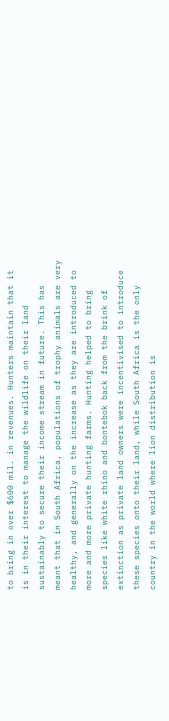to bring in over $600 mil. in revenues. Hunters maintain that it is in their interest to manage the wildlife on their land sustainably to secure their income stream in future. This has meant that in South Africa, populations of trophy animals are very healthy, and generally on the increase as they are introduced to more and more private hunting farms. Hunting helped to bring species like white rhino and bontebok back from the brink of extinction as private land owners were incentivised to introduce these species onto their land, while South Africa is the only country in the world where lion distribution is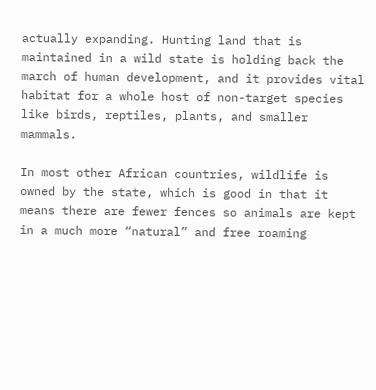actually expanding. Hunting land that is maintained in a wild state is holding back the march of human development, and it provides vital habitat for a whole host of non-target species like birds, reptiles, plants, and smaller mammals.

In most other African countries, wildlife is owned by the state, which is good in that it means there are fewer fences so animals are kept in a much more “natural” and free roaming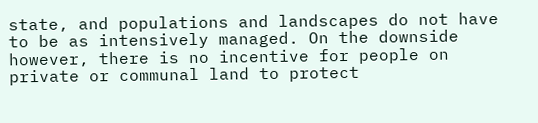state, and populations and landscapes do not have to be as intensively managed. On the downside however, there is no incentive for people on private or communal land to protect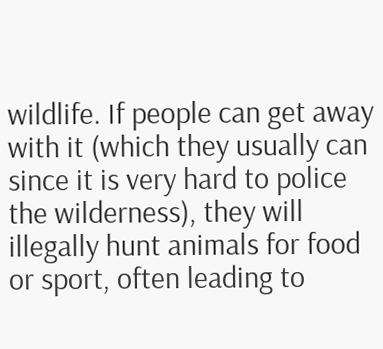wildlife. If people can get away with it (which they usually can since it is very hard to police the wilderness), they will illegally hunt animals for food or sport, often leading to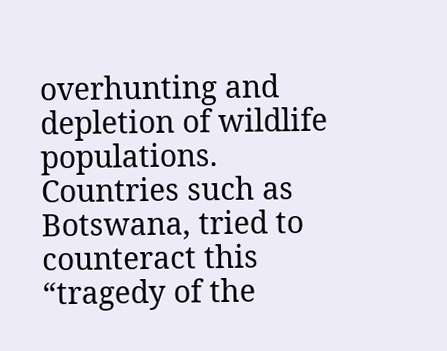overhunting and depletion of wildlife populations. Countries such as Botswana, tried to counteract this “tragedy of the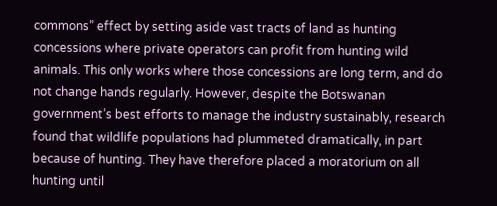commons” effect by setting aside vast tracts of land as hunting concessions where private operators can profit from hunting wild animals. This only works where those concessions are long term, and do not change hands regularly. However, despite the Botswanan government’s best efforts to manage the industry sustainably, research found that wildlife populations had plummeted dramatically, in part because of hunting. They have therefore placed a moratorium on all hunting until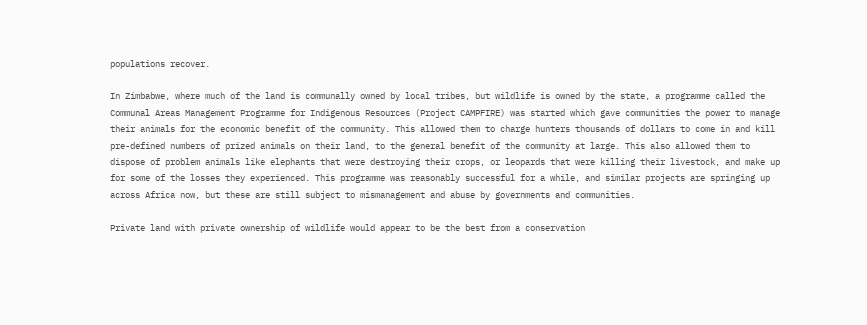populations recover.

In Zimbabwe, where much of the land is communally owned by local tribes, but wildlife is owned by the state, a programme called the Communal Areas Management Programme for Indigenous Resources (Project CAMPFIRE) was started which gave communities the power to manage their animals for the economic benefit of the community. This allowed them to charge hunters thousands of dollars to come in and kill pre-defined numbers of prized animals on their land, to the general benefit of the community at large. This also allowed them to dispose of problem animals like elephants that were destroying their crops, or leopards that were killing their livestock, and make up for some of the losses they experienced. This programme was reasonably successful for a while, and similar projects are springing up across Africa now, but these are still subject to mismanagement and abuse by governments and communities.

Private land with private ownership of wildlife would appear to be the best from a conservation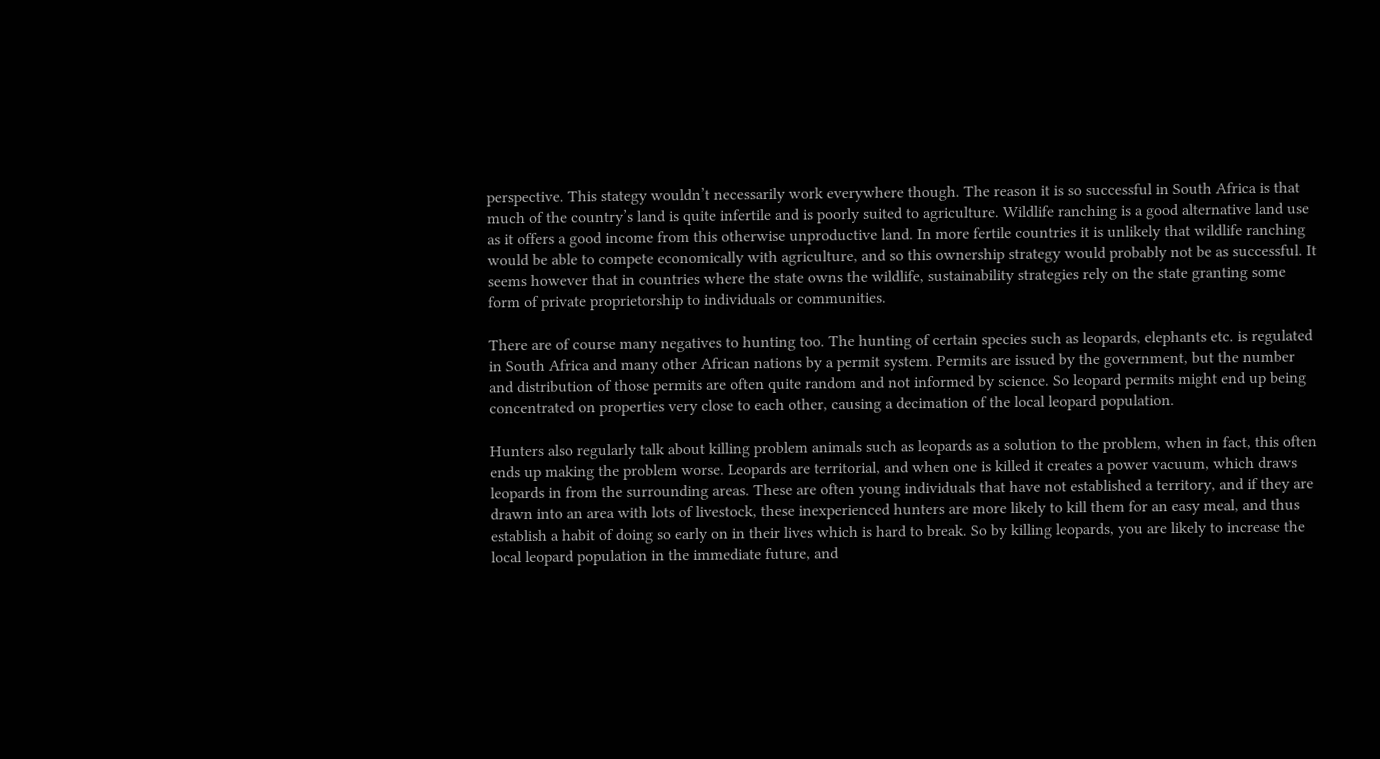perspective. This stategy wouldn’t necessarily work everywhere though. The reason it is so successful in South Africa is that much of the country’s land is quite infertile and is poorly suited to agriculture. Wildlife ranching is a good alternative land use as it offers a good income from this otherwise unproductive land. In more fertile countries it is unlikely that wildlife ranching would be able to compete economically with agriculture, and so this ownership strategy would probably not be as successful. It seems however that in countries where the state owns the wildlife, sustainability strategies rely on the state granting some form of private proprietorship to individuals or communities.

There are of course many negatives to hunting too. The hunting of certain species such as leopards, elephants etc. is regulated in South Africa and many other African nations by a permit system. Permits are issued by the government, but the number and distribution of those permits are often quite random and not informed by science. So leopard permits might end up being concentrated on properties very close to each other, causing a decimation of the local leopard population.

Hunters also regularly talk about killing problem animals such as leopards as a solution to the problem, when in fact, this often ends up making the problem worse. Leopards are territorial, and when one is killed it creates a power vacuum, which draws leopards in from the surrounding areas. These are often young individuals that have not established a territory, and if they are drawn into an area with lots of livestock, these inexperienced hunters are more likely to kill them for an easy meal, and thus establish a habit of doing so early on in their lives which is hard to break. So by killing leopards, you are likely to increase the local leopard population in the immediate future, and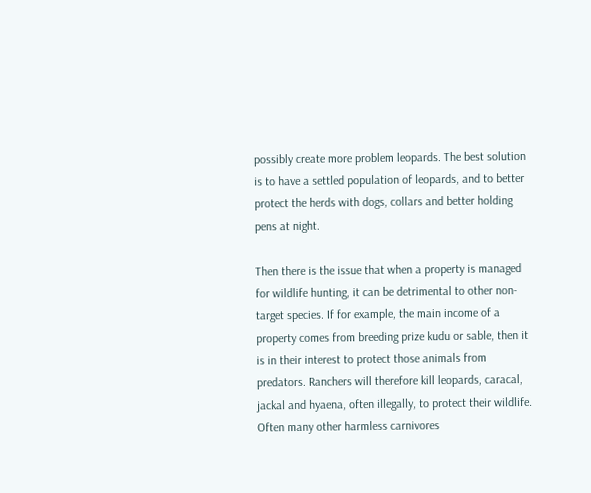possibly create more problem leopards. The best solution is to have a settled population of leopards, and to better protect the herds with dogs, collars and better holding pens at night.

Then there is the issue that when a property is managed for wildlife hunting, it can be detrimental to other non-target species. If for example, the main income of a property comes from breeding prize kudu or sable, then it is in their interest to protect those animals from predators. Ranchers will therefore kill leopards, caracal, jackal and hyaena, often illegally, to protect their wildlife. Often many other harmless carnivores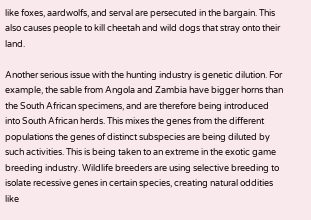like foxes, aardwolfs, and serval are persecuted in the bargain. This also causes people to kill cheetah and wild dogs that stray onto their land.

Another serious issue with the hunting industry is genetic dilution. For example, the sable from Angola and Zambia have bigger horns than the South African specimens, and are therefore being introduced into South African herds. This mixes the genes from the different populations the genes of distinct subspecies are being diluted by such activities. This is being taken to an extreme in the exotic game breeding industry. Wildlife breeders are using selective breeding to isolate recessive genes in certain species, creating natural oddities like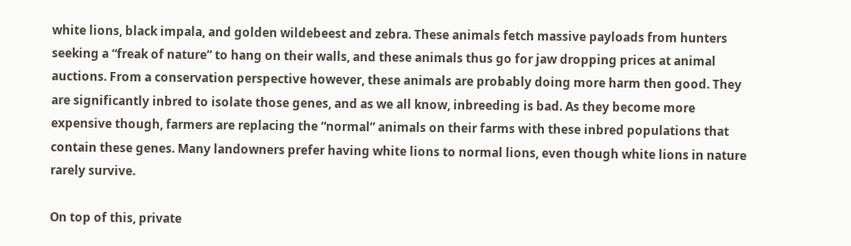white lions, black impala, and golden wildebeest and zebra. These animals fetch massive payloads from hunters seeking a “freak of nature” to hang on their walls, and these animals thus go for jaw dropping prices at animal auctions. From a conservation perspective however, these animals are probably doing more harm then good. They are significantly inbred to isolate those genes, and as we all know, inbreeding is bad. As they become more expensive though, farmers are replacing the “normal” animals on their farms with these inbred populations that contain these genes. Many landowners prefer having white lions to normal lions, even though white lions in nature rarely survive.

On top of this, private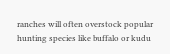ranches will often overstock popular hunting species like buffalo or kudu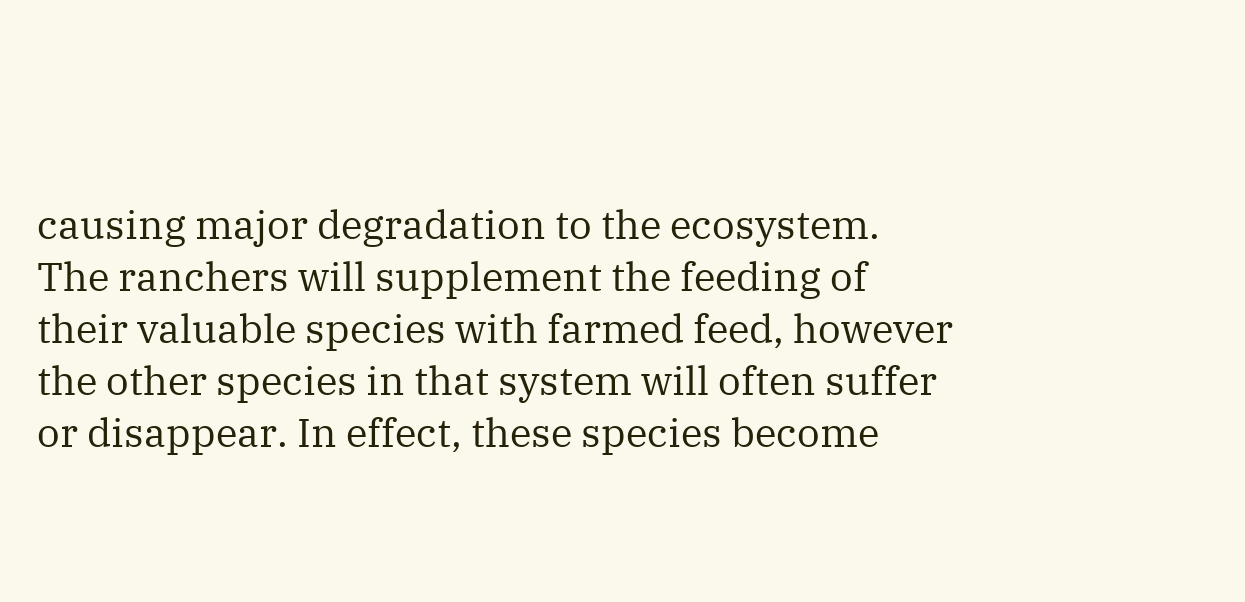causing major degradation to the ecosystem. The ranchers will supplement the feeding of their valuable species with farmed feed, however the other species in that system will often suffer or disappear. In effect, these species become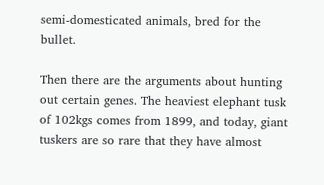semi-domesticated animals, bred for the bullet.

Then there are the arguments about hunting out certain genes. The heaviest elephant tusk of 102kgs comes from 1899, and today, giant tuskers are so rare that they have almost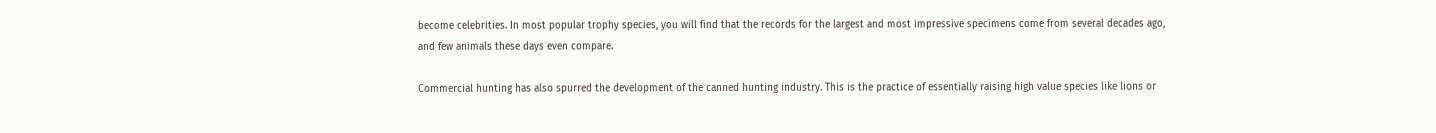become celebrities. In most popular trophy species, you will find that the records for the largest and most impressive specimens come from several decades ago, and few animals these days even compare.

Commercial hunting has also spurred the development of the canned hunting industry. This is the practice of essentially raising high value species like lions or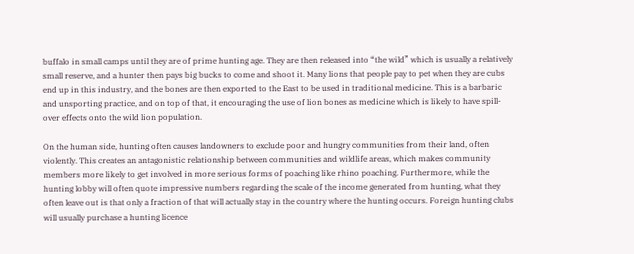buffalo in small camps until they are of prime hunting age. They are then released into “the wild” which is usually a relatively small reserve, and a hunter then pays big bucks to come and shoot it. Many lions that people pay to pet when they are cubs end up in this industry, and the bones are then exported to the East to be used in traditional medicine. This is a barbaric and unsporting practice, and on top of that, it encouraging the use of lion bones as medicine which is likely to have spill-over effects onto the wild lion population.

On the human side, hunting often causes landowners to exclude poor and hungry communities from their land, often violently. This creates an antagonistic relationship between communities and wildlife areas, which makes community members more likely to get involved in more serious forms of poaching like rhino poaching. Furthermore, while the hunting lobby will often quote impressive numbers regarding the scale of the income generated from hunting, what they often leave out is that only a fraction of that will actually stay in the country where the hunting occurs. Foreign hunting clubs will usually purchase a hunting licence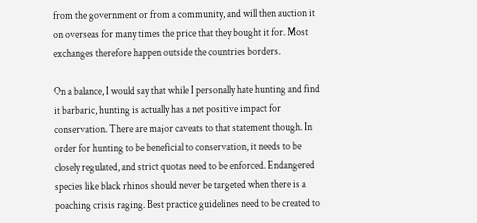from the government or from a community, and will then auction it on overseas for many times the price that they bought it for. Most exchanges therefore happen outside the countries borders.

On a balance, I would say that while I personally hate hunting and find it barbaric, hunting is actually has a net positive impact for conservation. There are major caveats to that statement though. In order for hunting to be beneficial to conservation, it needs to be closely regulated, and strict quotas need to be enforced. Endangered species like black rhinos should never be targeted when there is a poaching crisis raging. Best practice guidelines need to be created to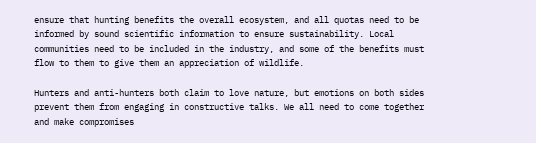ensure that hunting benefits the overall ecosystem, and all quotas need to be informed by sound scientific information to ensure sustainability. Local communities need to be included in the industry, and some of the benefits must flow to them to give them an appreciation of wildlife.

Hunters and anti-hunters both claim to love nature, but emotions on both sides prevent them from engaging in constructive talks. We all need to come together and make compromises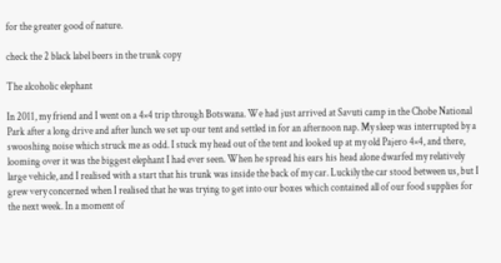for the greater good of nature.

check the 2 black label beers in the trunk copy

The alcoholic elephant

In 2011, my friend and I went on a 4×4 trip through Botswana. We had just arrived at Savuti camp in the Chobe National Park after a long drive and after lunch we set up our tent and settled in for an afternoon nap. My sleep was interrupted by a swooshing noise which struck me as odd. I stuck my head out of the tent and looked up at my old Pajero 4×4, and there, looming over it was the biggest elephant I had ever seen. When he spread his ears his head alone dwarfed my relatively large vehicle, and I realised with a start that his trunk was inside the back of my car. Luckily the car stood between us, but I grew very concerned when I realised that he was trying to get into our boxes which contained all of our food supplies for the next week. In a moment of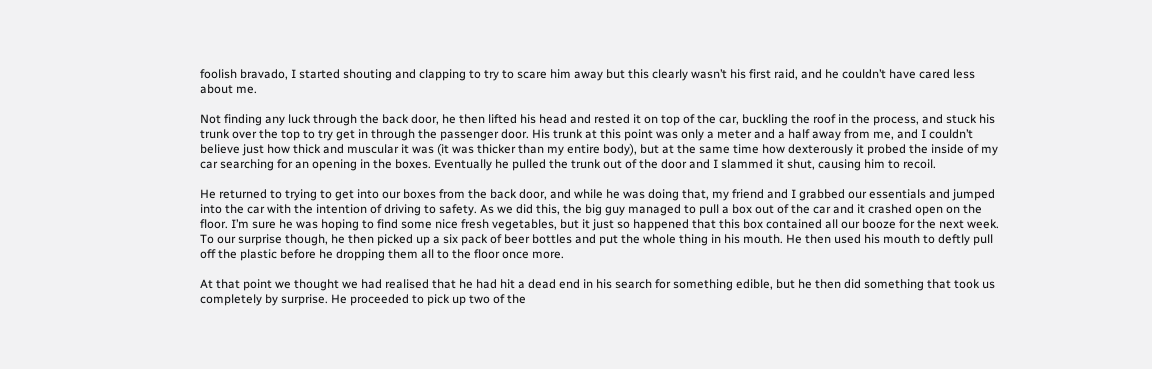foolish bravado, I started shouting and clapping to try to scare him away but this clearly wasn’t his first raid, and he couldn’t have cared less about me.

Not finding any luck through the back door, he then lifted his head and rested it on top of the car, buckling the roof in the process, and stuck his trunk over the top to try get in through the passenger door. His trunk at this point was only a meter and a half away from me, and I couldn’t believe just how thick and muscular it was (it was thicker than my entire body), but at the same time how dexterously it probed the inside of my car searching for an opening in the boxes. Eventually he pulled the trunk out of the door and I slammed it shut, causing him to recoil.

He returned to trying to get into our boxes from the back door, and while he was doing that, my friend and I grabbed our essentials and jumped into the car with the intention of driving to safety. As we did this, the big guy managed to pull a box out of the car and it crashed open on the floor. I’m sure he was hoping to find some nice fresh vegetables, but it just so happened that this box contained all our booze for the next week. To our surprise though, he then picked up a six pack of beer bottles and put the whole thing in his mouth. He then used his mouth to deftly pull off the plastic before he dropping them all to the floor once more.

At that point we thought we had realised that he had hit a dead end in his search for something edible, but he then did something that took us completely by surprise. He proceeded to pick up two of the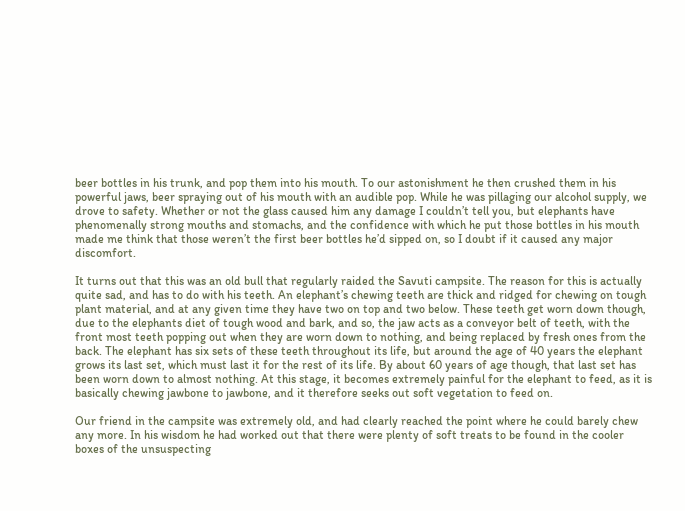beer bottles in his trunk, and pop them into his mouth. To our astonishment he then crushed them in his powerful jaws, beer spraying out of his mouth with an audible pop. While he was pillaging our alcohol supply, we drove to safety. Whether or not the glass caused him any damage I couldn’t tell you, but elephants have phenomenally strong mouths and stomachs, and the confidence with which he put those bottles in his mouth made me think that those weren’t the first beer bottles he’d sipped on, so I doubt if it caused any major discomfort.

It turns out that this was an old bull that regularly raided the Savuti campsite. The reason for this is actually quite sad, and has to do with his teeth. An elephant’s chewing teeth are thick and ridged for chewing on tough plant material, and at any given time they have two on top and two below. These teeth get worn down though, due to the elephants diet of tough wood and bark, and so, the jaw acts as a conveyor belt of teeth, with the front most teeth popping out when they are worn down to nothing, and being replaced by fresh ones from the back. The elephant has six sets of these teeth throughout its life, but around the age of 40 years the elephant grows its last set, which must last it for the rest of its life. By about 60 years of age though, that last set has been worn down to almost nothing. At this stage, it becomes extremely painful for the elephant to feed, as it is basically chewing jawbone to jawbone, and it therefore seeks out soft vegetation to feed on.

Our friend in the campsite was extremely old, and had clearly reached the point where he could barely chew any more. In his wisdom he had worked out that there were plenty of soft treats to be found in the cooler boxes of the unsuspecting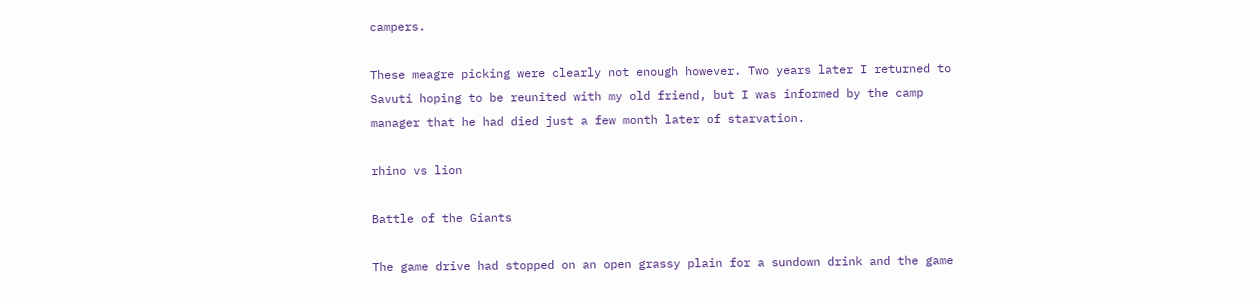campers.

These meagre picking were clearly not enough however. Two years later I returned to Savuti hoping to be reunited with my old friend, but I was informed by the camp manager that he had died just a few month later of starvation.

rhino vs lion

Battle of the Giants

The game drive had stopped on an open grassy plain for a sundown drink and the game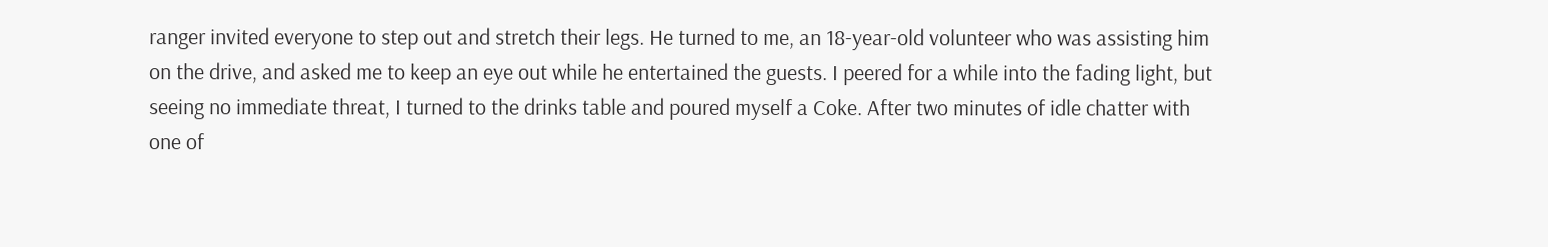ranger invited everyone to step out and stretch their legs. He turned to me, an 18-year-old volunteer who was assisting him on the drive, and asked me to keep an eye out while he entertained the guests. I peered for a while into the fading light, but seeing no immediate threat, I turned to the drinks table and poured myself a Coke. After two minutes of idle chatter with one of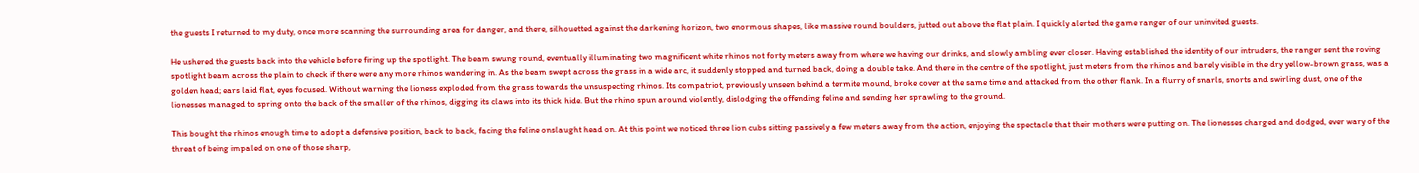the guests I returned to my duty, once more scanning the surrounding area for danger, and there, silhouetted against the darkening horizon, two enormous shapes, like massive round boulders, jutted out above the flat plain. I quickly alerted the game ranger of our uninvited guests.

He ushered the guests back into the vehicle before firing up the spotlight. The beam swung round, eventually illuminating two magnificent white rhinos not forty meters away from where we having our drinks, and slowly ambling ever closer. Having established the identity of our intruders, the ranger sent the roving spotlight beam across the plain to check if there were any more rhinos wandering in. As the beam swept across the grass in a wide arc, it suddenly stopped and turned back, doing a double take. And there in the centre of the spotlight, just meters from the rhinos and barely visible in the dry yellow-brown grass, was a golden head; ears laid flat, eyes focused. Without warning the lioness exploded from the grass towards the unsuspecting rhinos. Its compatriot, previously unseen behind a termite mound, broke cover at the same time and attacked from the other flank. In a flurry of snarls, snorts and swirling dust, one of the lionesses managed to spring onto the back of the smaller of the rhinos, digging its claws into its thick hide. But the rhino spun around violently, dislodging the offending feline and sending her sprawling to the ground.

This bought the rhinos enough time to adopt a defensive position, back to back, facing the feline onslaught head on. At this point we noticed three lion cubs sitting passively a few meters away from the action, enjoying the spectacle that their mothers were putting on. The lionesses charged and dodged, ever wary of the threat of being impaled on one of those sharp,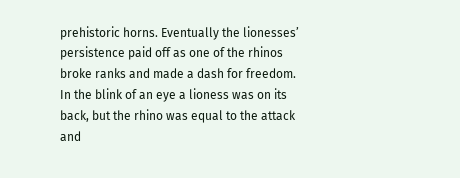prehistoric horns. Eventually the lionesses’ persistence paid off as one of the rhinos broke ranks and made a dash for freedom. In the blink of an eye a lioness was on its back, but the rhino was equal to the attack and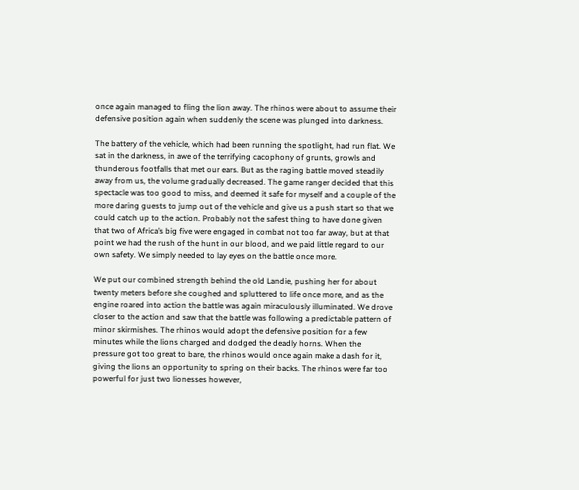once again managed to fling the lion away. The rhinos were about to assume their defensive position again when suddenly the scene was plunged into darkness.

The battery of the vehicle, which had been running the spotlight, had run flat. We sat in the darkness, in awe of the terrifying cacophony of grunts, growls and thunderous footfalls that met our ears. But as the raging battle moved steadily away from us, the volume gradually decreased. The game ranger decided that this spectacle was too good to miss, and deemed it safe for myself and a couple of the more daring guests to jump out of the vehicle and give us a push start so that we could catch up to the action. Probably not the safest thing to have done given that two of Africa’s big five were engaged in combat not too far away, but at that point we had the rush of the hunt in our blood, and we paid little regard to our own safety. We simply needed to lay eyes on the battle once more.

We put our combined strength behind the old Landie, pushing her for about twenty meters before she coughed and spluttered to life once more, and as the engine roared into action the battle was again miraculously illuminated. We drove closer to the action and saw that the battle was following a predictable pattern of minor skirmishes. The rhinos would adopt the defensive position for a few minutes while the lions charged and dodged the deadly horns. When the pressure got too great to bare, the rhinos would once again make a dash for it, giving the lions an opportunity to spring on their backs. The rhinos were far too powerful for just two lionesses however,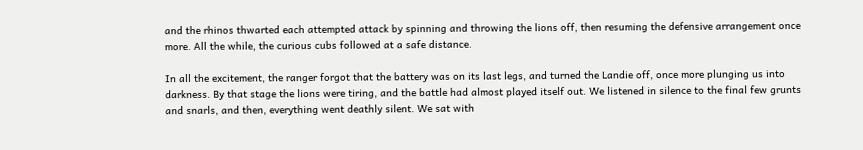and the rhinos thwarted each attempted attack by spinning and throwing the lions off, then resuming the defensive arrangement once more. All the while, the curious cubs followed at a safe distance.

In all the excitement, the ranger forgot that the battery was on its last legs, and turned the Landie off, once more plunging us into darkness. By that stage the lions were tiring, and the battle had almost played itself out. We listened in silence to the final few grunts and snarls, and then, everything went deathly silent. We sat with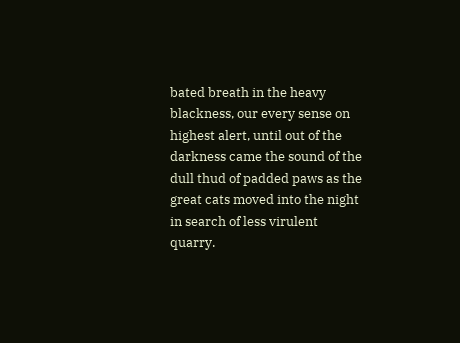bated breath in the heavy blackness, our every sense on highest alert, until out of the darkness came the sound of the dull thud of padded paws as the great cats moved into the night in search of less virulent quarry.